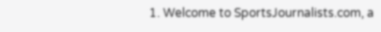1. Welcome to SportsJournalists.com, a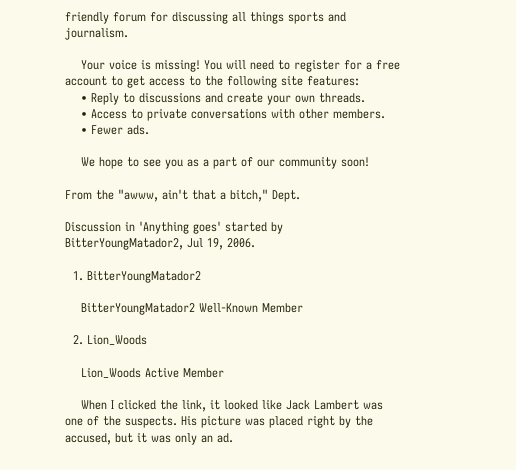friendly forum for discussing all things sports and journalism.

    Your voice is missing! You will need to register for a free account to get access to the following site features:
    • Reply to discussions and create your own threads.
    • Access to private conversations with other members.
    • Fewer ads.

    We hope to see you as a part of our community soon!

From the "awww, ain't that a bitch," Dept.

Discussion in 'Anything goes' started by BitterYoungMatador2, Jul 19, 2006.

  1. BitterYoungMatador2

    BitterYoungMatador2 Well-Known Member

  2. Lion_Woods

    Lion_Woods Active Member

    When I clicked the link, it looked like Jack Lambert was one of the suspects. His picture was placed right by the accused, but it was only an ad.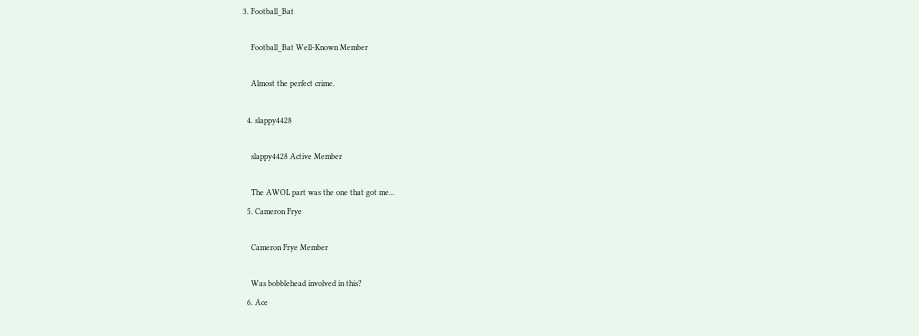3. Football_Bat

    Football_Bat Well-Known Member

    Almost the perfect crime.

  4. slappy4428

    slappy4428 Active Member

    The AWOL part was the one that got me...
  5. Cameron Frye

    Cameron Frye Member

    Was bobblehead involved in this?
  6. Ace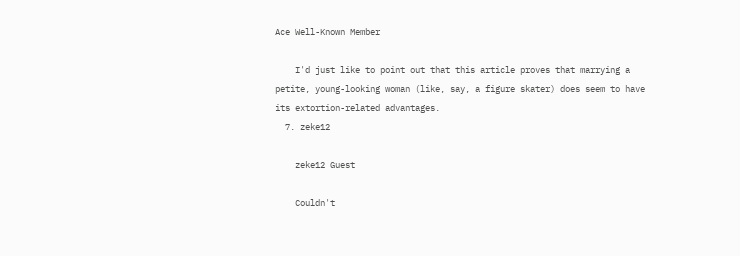Ace Well-Known Member

    I'd just like to point out that this article proves that marrying a petite, young-looking woman (like, say, a figure skater) does seem to have its extortion-related advantages.
  7. zeke12

    zeke12 Guest

    Couldn't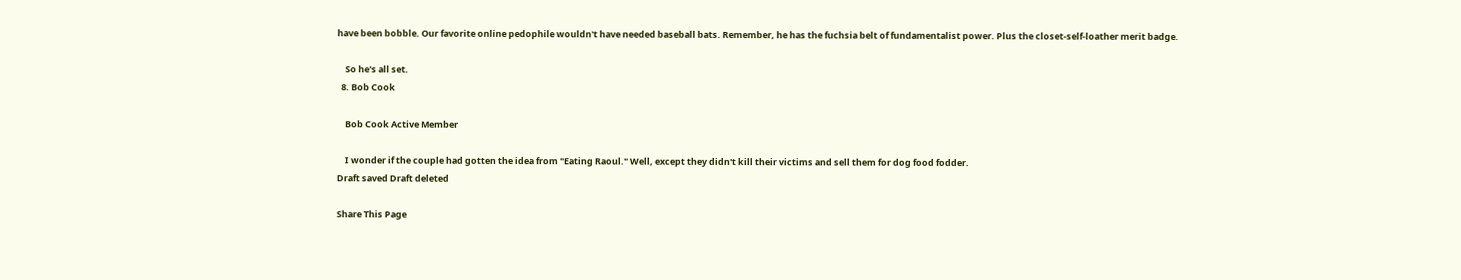have been bobble. Our favorite online pedophile wouldn't have needed baseball bats. Remember, he has the fuchsia belt of fundamentalist power. Plus the closet-self-loather merit badge.

    So he's all set.
  8. Bob Cook

    Bob Cook Active Member

    I wonder if the couple had gotten the idea from "Eating Raoul." Well, except they didn't kill their victims and sell them for dog food fodder.
Draft saved Draft deleted

Share This Page